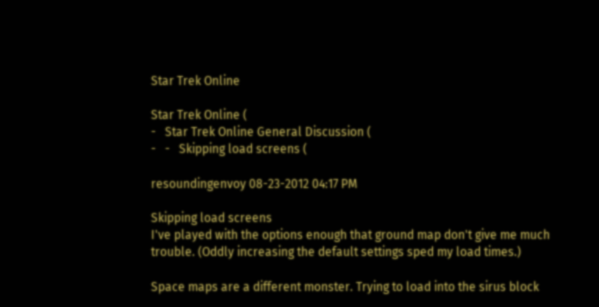Star Trek Online

Star Trek Online (
-   Star Trek Online General Discussion (
-   -   Skipping load screens (

resoundingenvoy 08-23-2012 04:17 PM

Skipping load screens
I've played with the options enough that ground map don't give me much trouble. (Oddly increasing the default settings sped my load times.)

Space maps are a different monster. Trying to load into the sirus block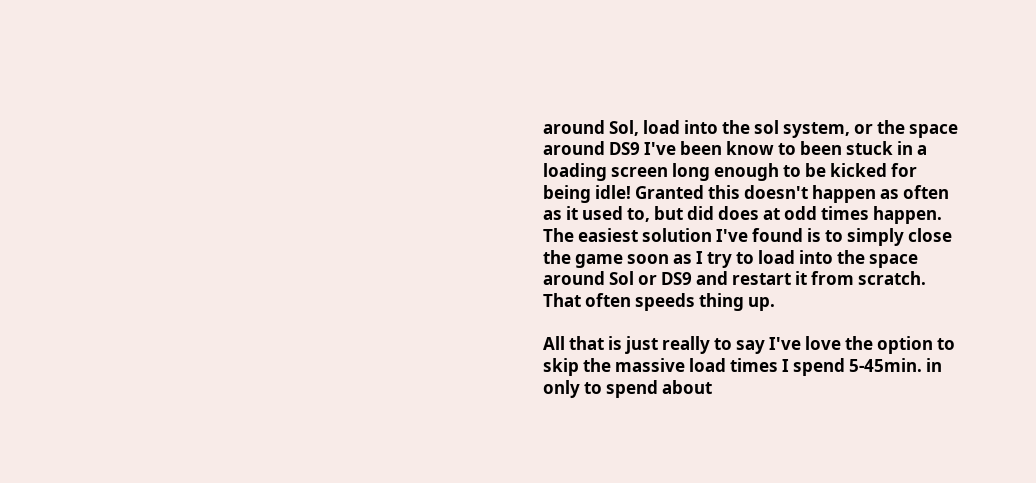around Sol, load into the sol system, or the space around DS9 I've been know to been stuck in a loading screen long enough to be kicked for being idle! Granted this doesn't happen as often as it used to, but did does at odd times happen. The easiest solution I've found is to simply close the game soon as I try to load into the space around Sol or DS9 and restart it from scratch. That often speeds thing up.

All that is just really to say I've love the option to skip the massive load times I spend 5-45min. in only to spend about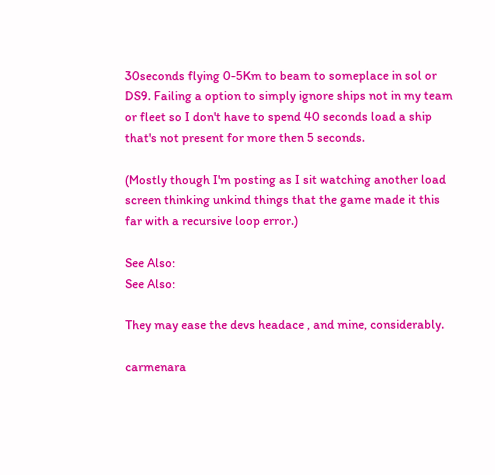30seconds flying 0-5Km to beam to someplace in sol or DS9. Failing a option to simply ignore ships not in my team or fleet so I don't have to spend 40 seconds load a ship that's not present for more then 5 seconds.

(Mostly though I'm posting as I sit watching another load screen thinking unkind things that the game made it this far with a recursive loop error.)

See Also:
See Also:

They may ease the devs headace , and mine, considerably.

carmenara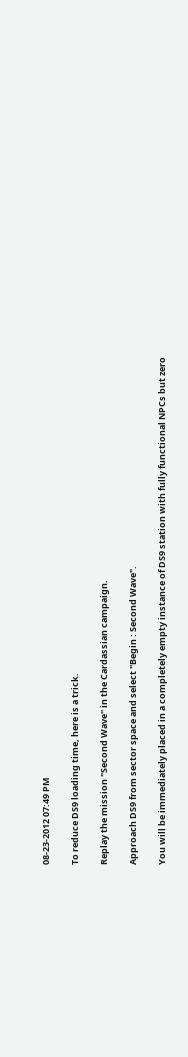08-23-2012 07:49 PM

To reduce DS9 loading time, here is a trick.

Replay the mission "Second Wave" in the Cardassian campaign.

Approach DS9 from sector space and select "Begin : Second Wave".

You will be immediately placed in a completely empty instance of DS9 station with fully functional NPCs but zero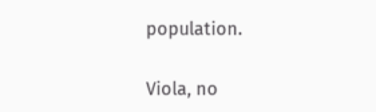population.

Viola, no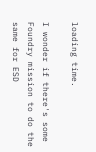loading time.

I wonder if there's some Foundry mission to do the same for ESD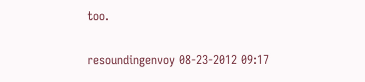too.

resoundingenvoy 08-23-2012 09:17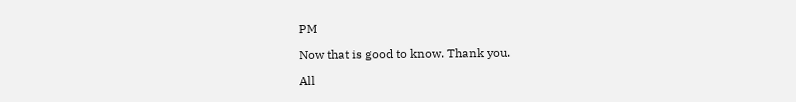PM

Now that is good to know. Thank you.

All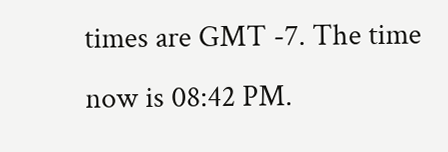times are GMT -7. The time now is 08:42 PM.